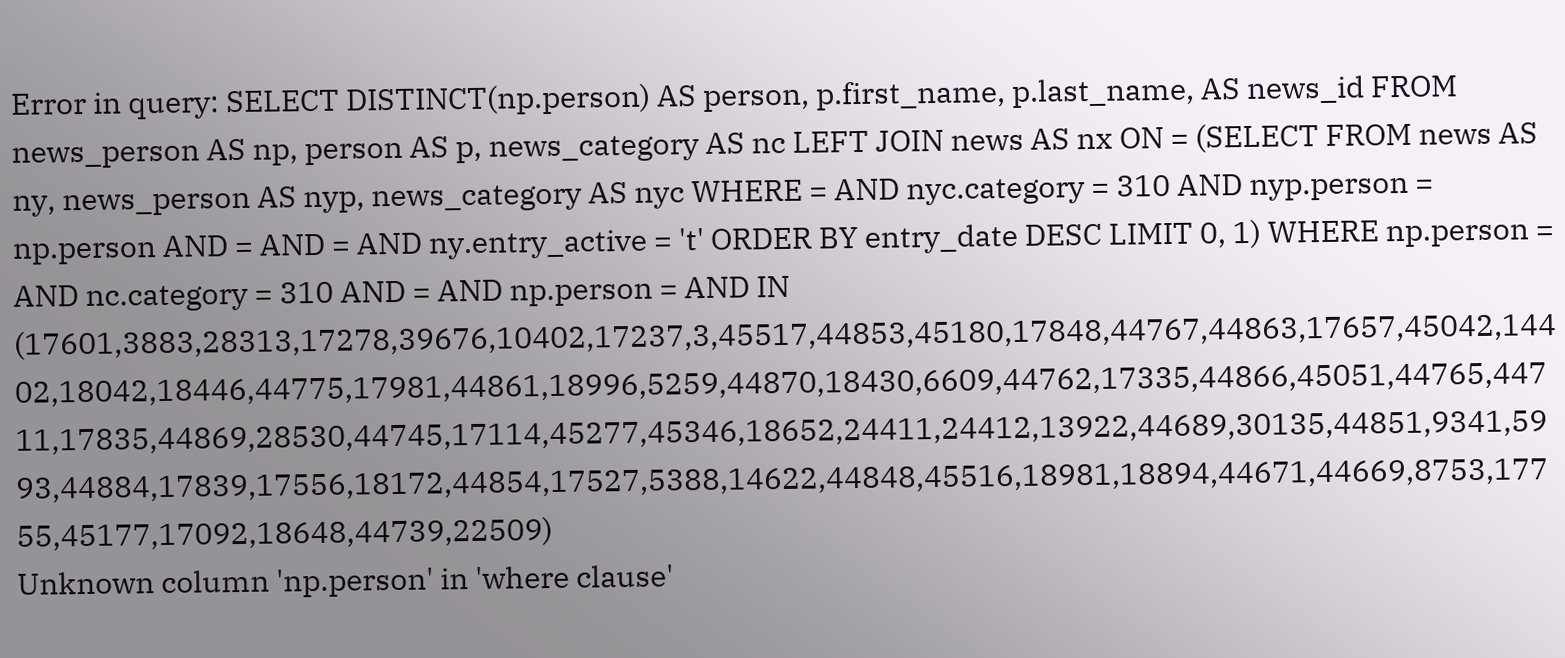Error in query: SELECT DISTINCT(np.person) AS person, p.first_name, p.last_name, AS news_id FROM news_person AS np, person AS p, news_category AS nc LEFT JOIN news AS nx ON = (SELECT FROM news AS ny, news_person AS nyp, news_category AS nyc WHERE = AND nyc.category = 310 AND nyp.person = np.person AND = AND = AND ny.entry_active = 't' ORDER BY entry_date DESC LIMIT 0, 1) WHERE np.person = AND nc.category = 310 AND = AND np.person = AND IN (17601,3883,28313,17278,39676,10402,17237,3,45517,44853,45180,17848,44767,44863,17657,45042,14402,18042,18446,44775,17981,44861,18996,5259,44870,18430,6609,44762,17335,44866,45051,44765,44711,17835,44869,28530,44745,17114,45277,45346,18652,24411,24412,13922,44689,30135,44851,9341,5993,44884,17839,17556,18172,44854,17527,5388,14622,44848,45516,18981,18894,44671,44669,8753,17755,45177,17092,18648,44739,22509)
Unknown column 'np.person' in 'where clause'